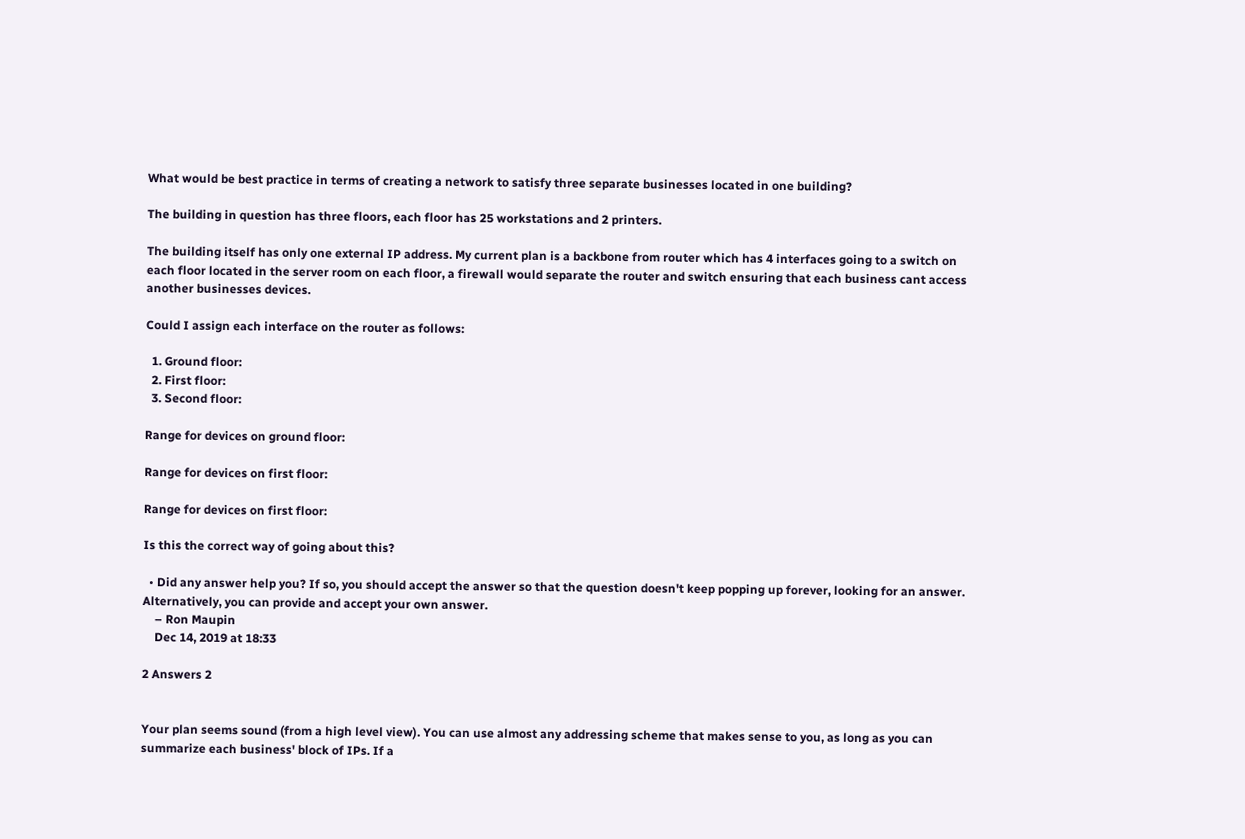What would be best practice in terms of creating a network to satisfy three separate businesses located in one building?

The building in question has three floors, each floor has 25 workstations and 2 printers.

The building itself has only one external IP address. My current plan is a backbone from router which has 4 interfaces going to a switch on each floor located in the server room on each floor, a firewall would separate the router and switch ensuring that each business cant access another businesses devices.

Could I assign each interface on the router as follows:

  1. Ground floor:
  2. First floor:
  3. Second floor:

Range for devices on ground floor:

Range for devices on first floor:

Range for devices on first floor:

Is this the correct way of going about this?

  • Did any answer help you? If so, you should accept the answer so that the question doesn't keep popping up forever, looking for an answer. Alternatively, you can provide and accept your own answer.
    – Ron Maupin
    Dec 14, 2019 at 18:33

2 Answers 2


Your plan seems sound (from a high level view). You can use almost any addressing scheme that makes sense to you, as long as you can summarize each business' block of IPs. If a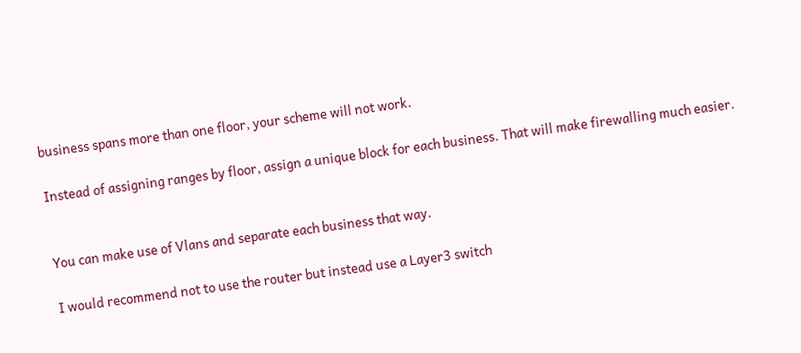business spans more than one floor, your scheme will not work.

Instead of assigning ranges by floor, assign a unique block for each business. That will make firewalling much easier.


You can make use of Vlans and separate each business that way.

I would recommend not to use the router but instead use a Layer3 switch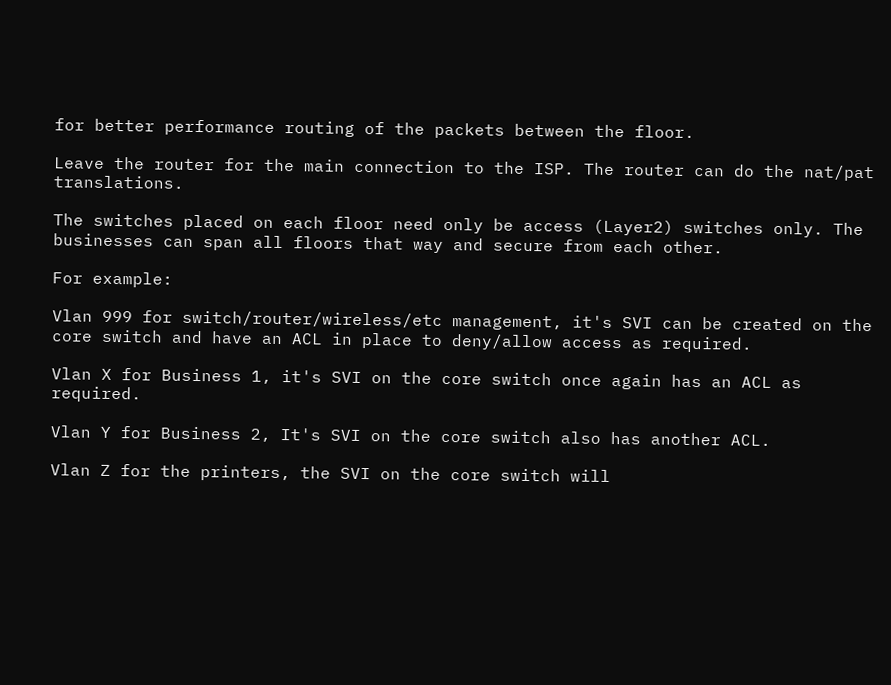for better performance routing of the packets between the floor.

Leave the router for the main connection to the ISP. The router can do the nat/pat translations.

The switches placed on each floor need only be access (Layer2) switches only. The businesses can span all floors that way and secure from each other.

For example:

Vlan 999 for switch/router/wireless/etc management, it's SVI can be created on the core switch and have an ACL in place to deny/allow access as required.

Vlan X for Business 1, it's SVI on the core switch once again has an ACL as required.

Vlan Y for Business 2, It's SVI on the core switch also has another ACL.

Vlan Z for the printers, the SVI on the core switch will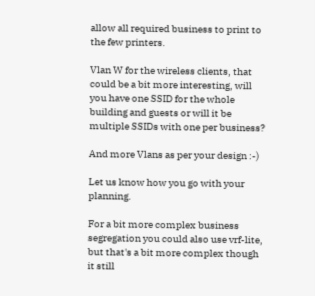allow all required business to print to the few printers.

Vlan W for the wireless clients, that could be a bit more interesting, will you have one SSID for the whole building and guests or will it be multiple SSIDs with one per business?

And more Vlans as per your design :-)

Let us know how you go with your planning.

For a bit more complex business segregation you could also use vrf-lite, but that's a bit more complex though it still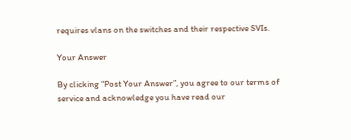requires vlans on the switches and their respective SVIs.

Your Answer

By clicking “Post Your Answer”, you agree to our terms of service and acknowledge you have read our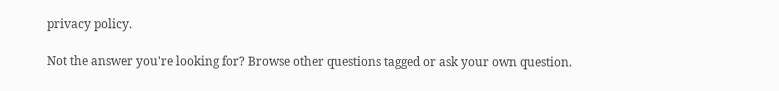privacy policy.

Not the answer you're looking for? Browse other questions tagged or ask your own question.